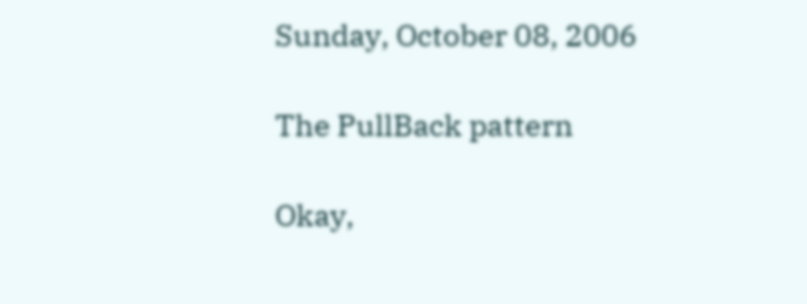Sunday, October 08, 2006

The PullBack pattern

Okay,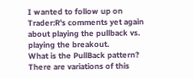I wanted to follow up on Trader:R's comments yet again about playing the pullback vs. playing the breakout.
What is the PullBack pattern?
There are variations of this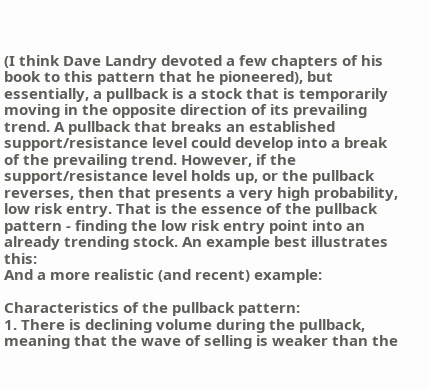(I think Dave Landry devoted a few chapters of his book to this pattern that he pioneered), but essentially, a pullback is a stock that is temporarily moving in the opposite direction of its prevailing trend. A pullback that breaks an established support/resistance level could develop into a break of the prevailing trend. However, if the support/resistance level holds up, or the pullback reverses, then that presents a very high probability, low risk entry. That is the essence of the pullback pattern - finding the low risk entry point into an already trending stock. An example best illustrates this:
And a more realistic (and recent) example:

Characteristics of the pullback pattern:
1. There is declining volume during the pullback, meaning that the wave of selling is weaker than the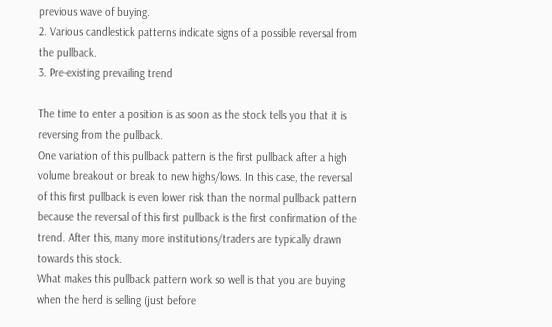previous wave of buying.
2. Various candlestick patterns indicate signs of a possible reversal from the pullback.
3. Pre-existing prevailing trend

The time to enter a position is as soon as the stock tells you that it is reversing from the pullback.
One variation of this pullback pattern is the first pullback after a high volume breakout or break to new highs/lows. In this case, the reversal of this first pullback is even lower risk than the normal pullback pattern because the reversal of this first pullback is the first confirmation of the trend. After this, many more institutions/traders are typically drawn towards this stock.
What makes this pullback pattern work so well is that you are buying when the herd is selling (just before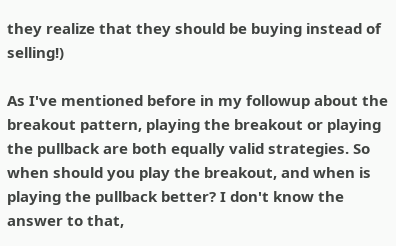they realize that they should be buying instead of selling!)

As I've mentioned before in my followup about the breakout pattern, playing the breakout or playing the pullback are both equally valid strategies. So when should you play the breakout, and when is playing the pullback better? I don't know the answer to that,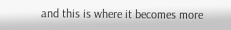and this is where it becomes more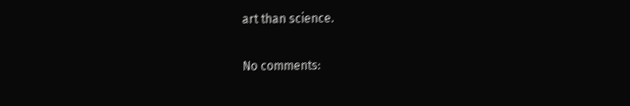art than science.

No comments: